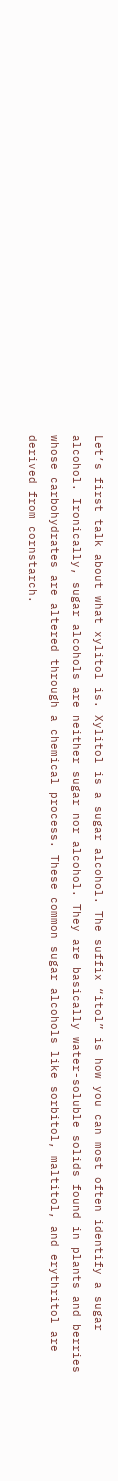Let’s first talk about what xylitol is. Xylitol is a sugar alcohol. The suffix “itol” is how you can most often identify a sugar alcohol. Ironically, sugar alcohols are neither sugar nor alcohol. They are basically water-soluble solids found in plants and berries whose carbohydrates are altered through a chemical process. These common sugar alcohols like sorbitol, maltitol, and erythritol are derived from cornstarch.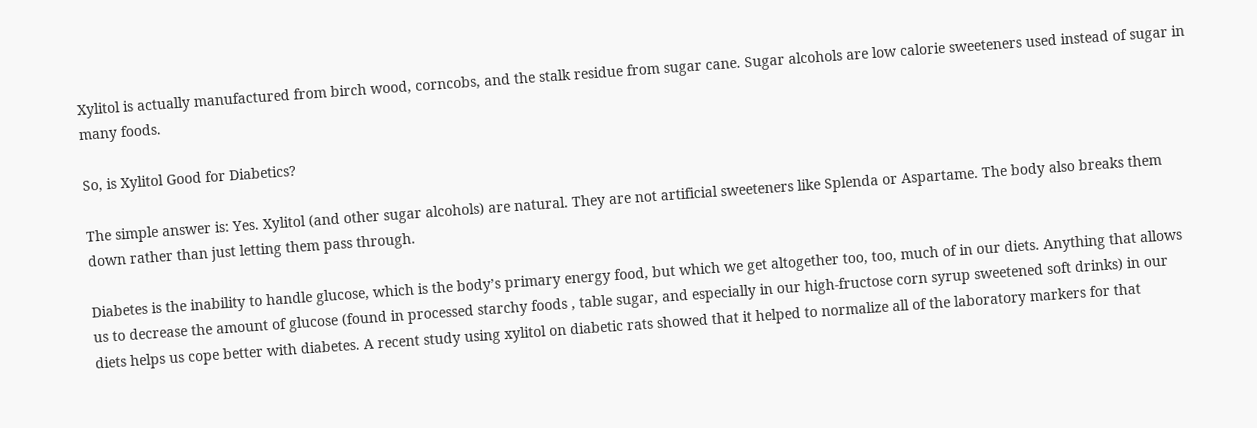Xylitol is actually manufactured from birch wood, corncobs, and the stalk residue from sugar cane. Sugar alcohols are low calorie sweeteners used instead of sugar in many foods.

So, is Xylitol Good for Diabetics?

The simple answer is: Yes. Xylitol (and other sugar alcohols) are natural. They are not artificial sweeteners like Splenda or Aspartame. The body also breaks them down rather than just letting them pass through.

Diabetes is the inability to handle glucose, which is the body’s primary energy food, but which we get altogether too, too, much of in our diets. Anything that allows us to decrease the amount of glucose (found in processed starchy foods , table sugar, and especially in our high-fructose corn syrup sweetened soft drinks) in our diets helps us cope better with diabetes. A recent study using xylitol on diabetic rats showed that it helped to normalize all of the laboratory markers for that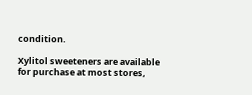condition.

Xylitol sweeteners are available for purchase at most stores,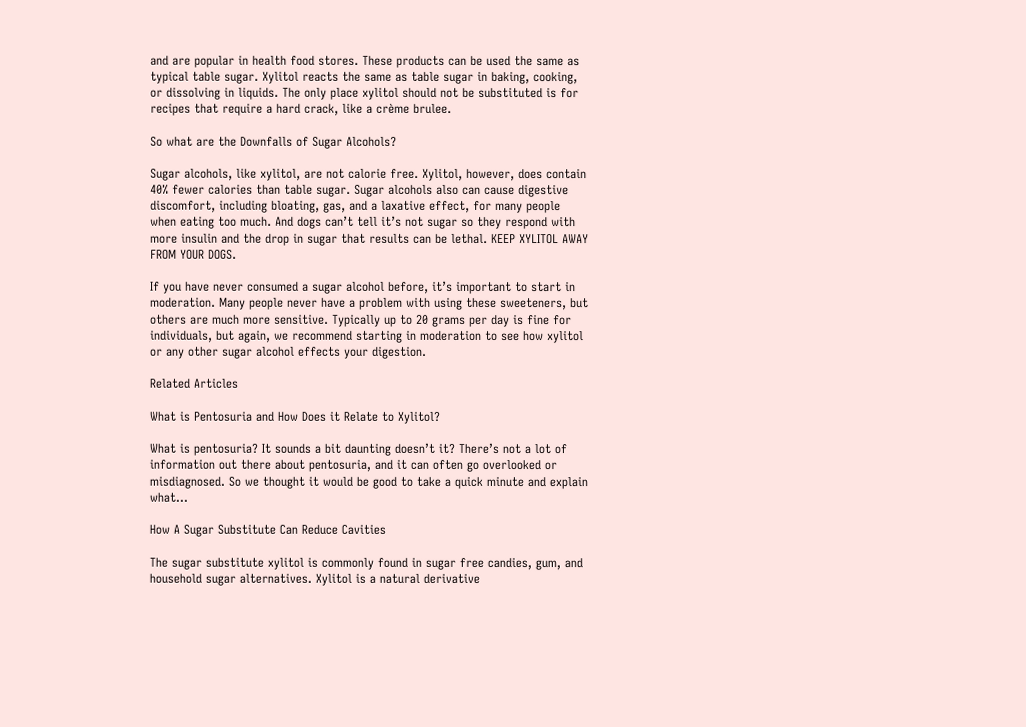and are popular in health food stores. These products can be used the same as typical table sugar. Xylitol reacts the same as table sugar in baking, cooking, or dissolving in liquids. The only place xylitol should not be substituted is for recipes that require a hard crack, like a crème brulee.

So what are the Downfalls of Sugar Alcohols?

Sugar alcohols, like xylitol, are not calorie free. Xylitol, however, does contain 40% fewer calories than table sugar. Sugar alcohols also can cause digestive discomfort, including bloating, gas, and a laxative effect, for many people when eating too much. And dogs can’t tell it’s not sugar so they respond with more insulin and the drop in sugar that results can be lethal. KEEP XYLITOL AWAY FROM YOUR DOGS.

If you have never consumed a sugar alcohol before, it’s important to start in moderation. Many people never have a problem with using these sweeteners, but others are much more sensitive. Typically up to 20 grams per day is fine for individuals, but again, we recommend starting in moderation to see how xylitol or any other sugar alcohol effects your digestion.

Related Articles

What is Pentosuria and How Does it Relate to Xylitol?

What is pentosuria? It sounds a bit daunting doesn’t it? There’s not a lot of information out there about pentosuria, and it can often go overlooked or misdiagnosed. So we thought it would be good to take a quick minute and explain what...

How A Sugar Substitute Can Reduce Cavities

The sugar substitute xylitol is commonly found in sugar free candies, gum, and household sugar alternatives. Xylitol is a natural derivative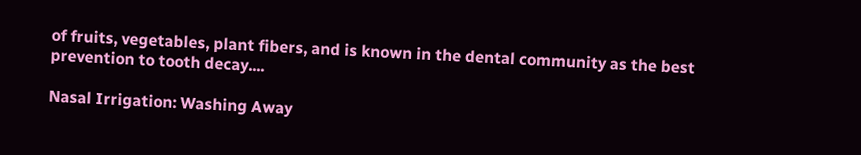of fruits, vegetables, plant fibers, and is known in the dental community as the best prevention to tooth decay....

Nasal Irrigation: Washing Away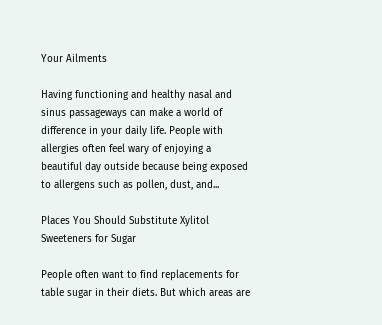Your Ailments

Having functioning and healthy nasal and sinus passageways can make a world of difference in your daily life. People with allergies often feel wary of enjoying a beautiful day outside because being exposed to allergens such as pollen, dust, and...

Places You Should Substitute Xylitol Sweeteners for Sugar

People often want to find replacements for table sugar in their diets. But which areas are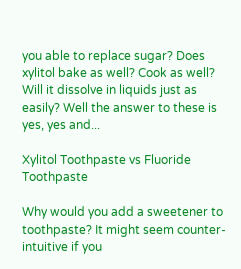you able to replace sugar? Does xylitol bake as well? Cook as well? Will it dissolve in liquids just as easily? Well the answer to these is yes, yes and...

Xylitol Toothpaste vs Fluoride Toothpaste

Why would you add a sweetener to toothpaste? It might seem counter-intuitive if you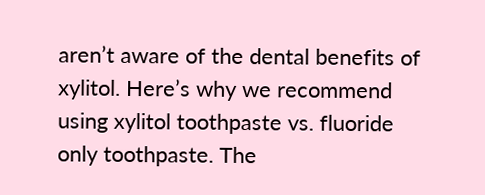aren’t aware of the dental benefits of xylitol. Here’s why we recommend using xylitol toothpaste vs. fluoride only toothpaste. The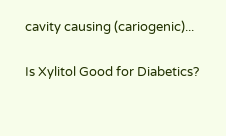cavity causing (cariogenic)...

Is Xylitol Good for Diabetics?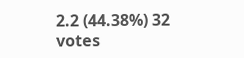2.2 (44.38%) 32 votes